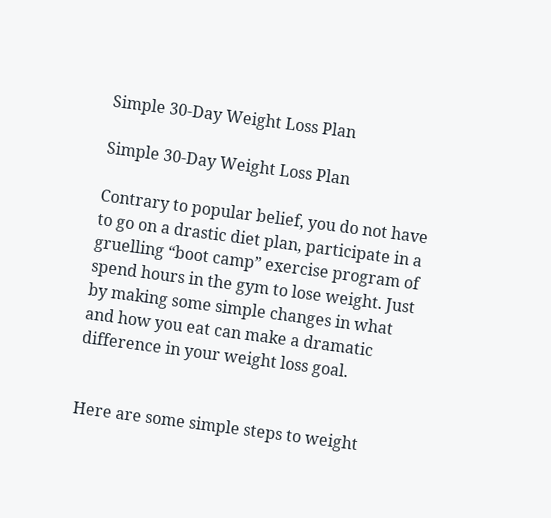Simple 30-Day Weight Loss Plan

Simple 30-Day Weight Loss Plan

Contrary to popular belief, you do not have to go on a drastic diet plan, participate in a gruelling “boot camp” exercise program of spend hours in the gym to lose weight. Just by making some simple changes in what and how you eat can make a dramatic difference in your weight loss goal.


Here are some simple steps to weight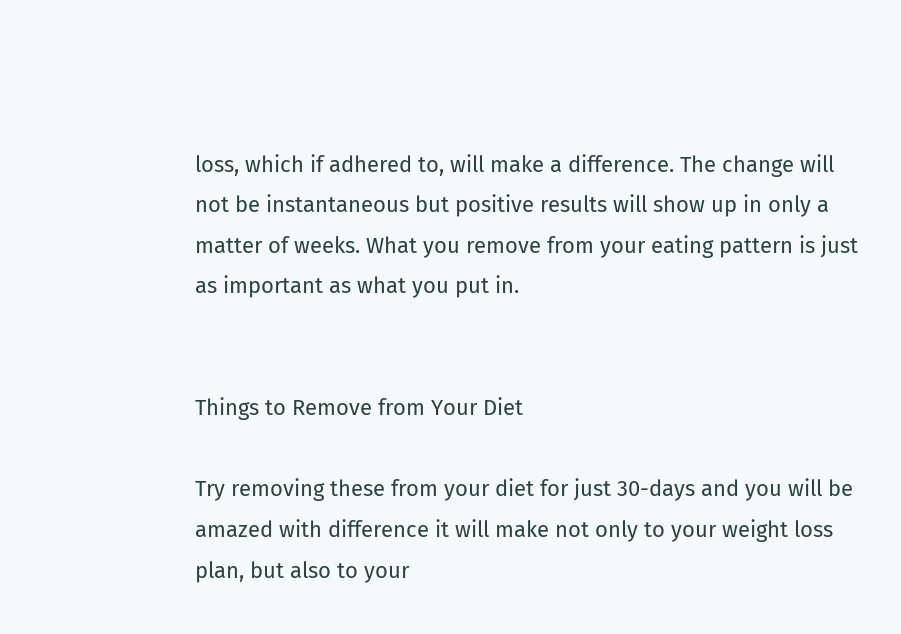loss, which if adhered to, will make a difference. The change will not be instantaneous but positive results will show up in only a matter of weeks. What you remove from your eating pattern is just as important as what you put in.


Things to Remove from Your Diet

Try removing these from your diet for just 30-days and you will be amazed with difference it will make not only to your weight loss plan, but also to your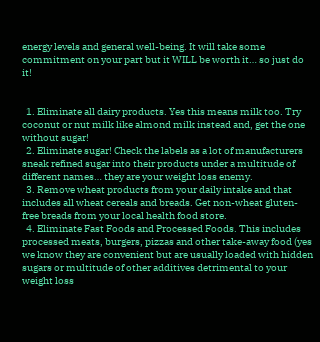energy levels and general well-being. It will take some commitment on your part but it WILL be worth it… so just do it!


  1. Eliminate all dairy products. Yes this means milk too. Try coconut or nut milk like almond milk instead and, get the one without sugar!
  2. Eliminate sugar! Check the labels as a lot of manufacturers sneak refined sugar into their products under a multitude of different names… they are your weight loss enemy.
  3. Remove wheat products from your daily intake and that includes all wheat cereals and breads. Get non-wheat gluten-free breads from your local health food store.
  4. Eliminate Fast Foods and Processed Foods. This includes processed meats, burgers, pizzas and other take-away food (yes we know they are convenient but are usually loaded with hidden sugars or multitude of other additives detrimental to your weight loss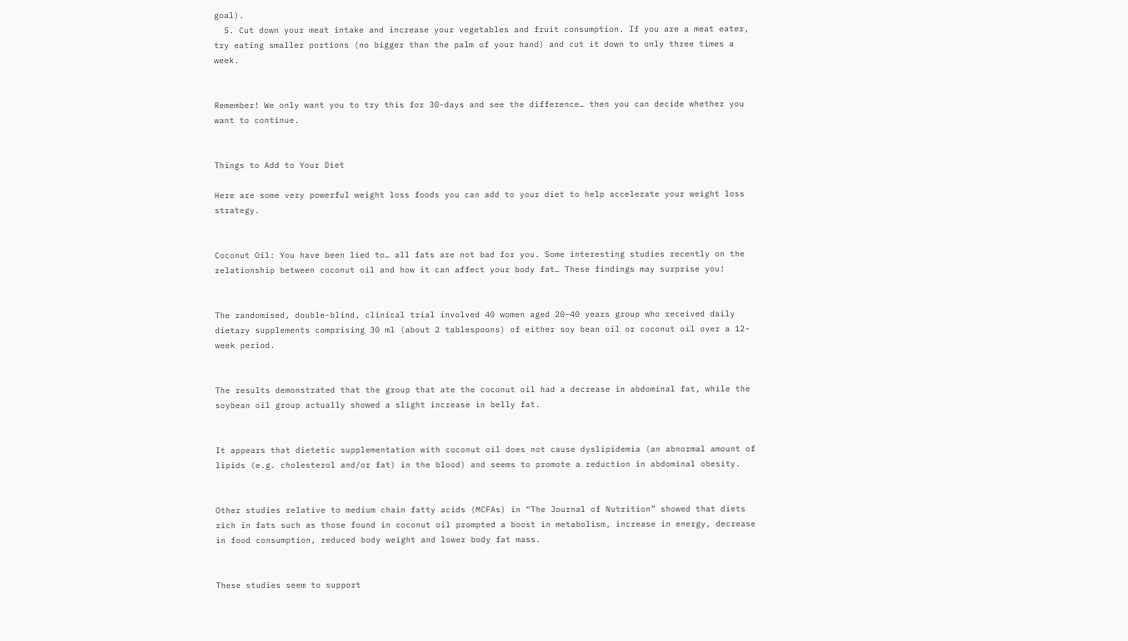goal).
  5. Cut down your meat intake and increase your vegetables and fruit consumption. If you are a meat eater, try eating smaller portions (no bigger than the palm of your hand) and cut it down to only three times a week.


Remember! We only want you to try this for 30-days and see the difference… then you can decide whether you want to continue.


Things to Add to Your Diet

Here are some very powerful weight loss foods you can add to your diet to help accelerate your weight loss strategy.


Coconut Oil: You have been lied to… all fats are not bad for you. Some interesting studies recently on the relationship between coconut oil and how it can affect your body fat… These findings may surprise you!


The randomised, double-blind, clinical trial involved 40 women aged 20–40 years group who received daily dietary supplements comprising 30 ml (about 2 tablespoons) of either soy bean oil or coconut oil over a 12-week period.


The results demonstrated that the group that ate the coconut oil had a decrease in abdominal fat, while the soybean oil group actually showed a slight increase in belly fat.


It appears that dietetic supplementation with coconut oil does not cause dyslipidemia (an abnormal amount of lipids (e.g. cholesterol and/or fat) in the blood) and seems to promote a reduction in abdominal obesity.


Other studies relative to medium chain fatty acids (MCFAs) in “The Journal of Nutrition” showed that diets rich in fats such as those found in coconut oil prompted a boost in metabolism, increase in energy, decrease in food consumption, reduced body weight and lower body fat mass.


These studies seem to support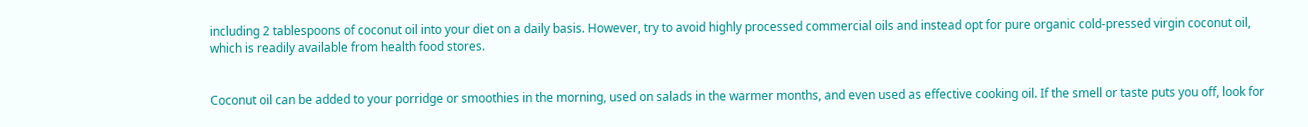including 2 tablespoons of coconut oil into your diet on a daily basis. However, try to avoid highly processed commercial oils and instead opt for pure organic cold-pressed virgin coconut oil, which is readily available from health food stores.


Coconut oil can be added to your porridge or smoothies in the morning, used on salads in the warmer months, and even used as effective cooking oil. If the smell or taste puts you off, look for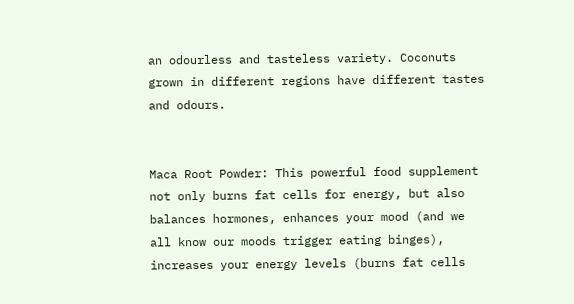an odourless and tasteless variety. Coconuts grown in different regions have different tastes and odours.


Maca Root Powder: This powerful food supplement not only burns fat cells for energy, but also balances hormones, enhances your mood (and we all know our moods trigger eating binges), increases your energy levels (burns fat cells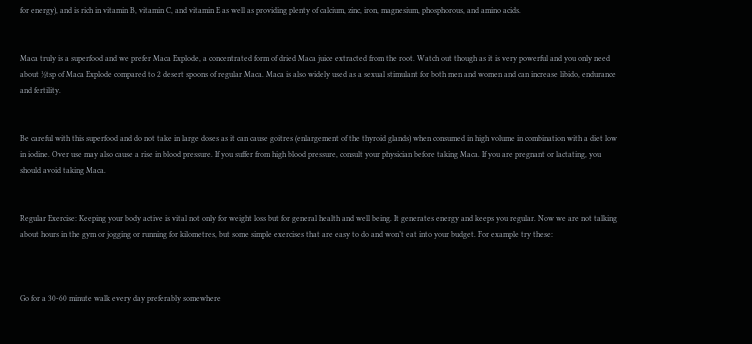for energy), and is rich in vitamin B, vitamin C, and vitamin E as well as providing plenty of calcium, zinc, iron, magnesium, phosphorous, and amino acids.


Maca truly is a superfood and we prefer Maca Explode, a concentrated form of dried Maca juice extracted from the root. Watch out though as it is very powerful and you only need about ½tsp of Maca Explode compared to 2 desert spoons of regular Maca. Maca is also widely used as a sexual stimulant for both men and women and can increase libido, endurance and fertility.


Be careful with this superfood and do not take in large doses as it can cause goitres (enlargement of the thyroid glands) when consumed in high volume in combination with a diet low in iodine. Over use may also cause a rise in blood pressure. If you suffer from high blood pressure, consult your physician before taking Maca. If you are pregnant or lactating, you should avoid taking Maca.


Regular Exercise: Keeping your body active is vital not only for weight loss but for general health and well being. It generates energy and keeps you regular. Now we are not talking about hours in the gym or jogging or running for kilometres, but some simple exercises that are easy to do and won’t eat into your budget. For example try these:



Go for a 30-60 minute walk every day preferably somewhere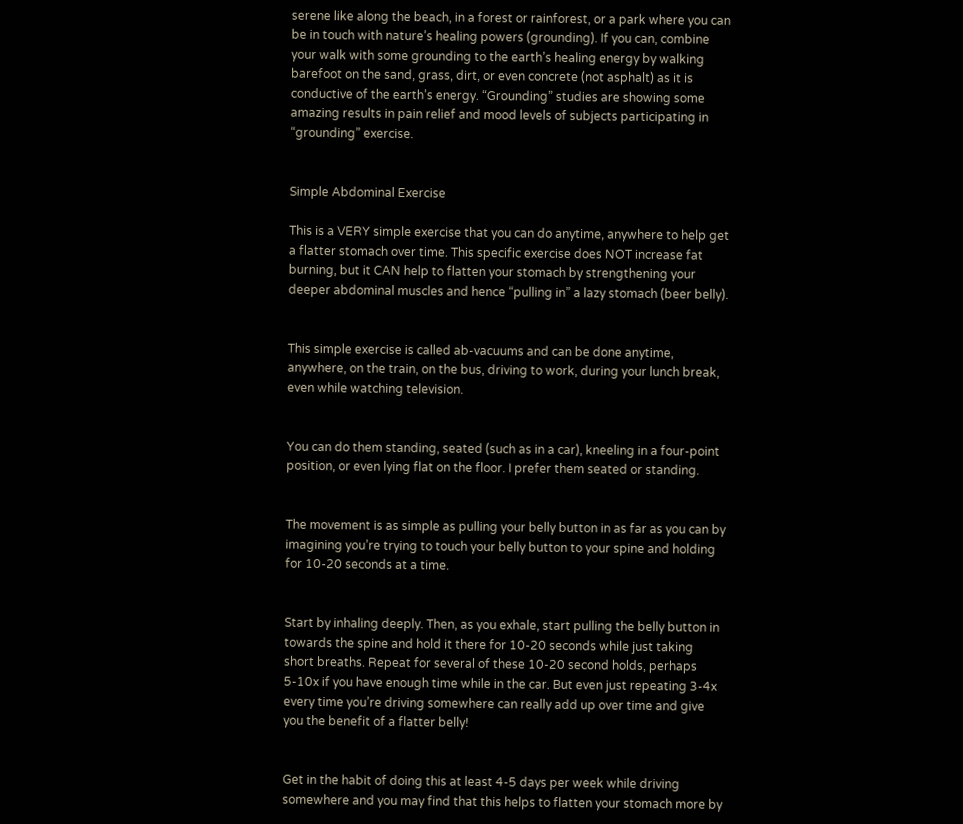serene like along the beach, in a forest or rainforest, or a park where you can be in touch with nature’s healing powers (grounding). If you can, combine your walk with some grounding to the earth’s healing energy by walking barefoot on the sand, grass, dirt, or even concrete (not asphalt) as it is conductive of the earth’s energy. “Grounding” studies are showing some amazing results in pain relief and mood levels of subjects participating in “grounding” exercise.


Simple Abdominal Exercise

This is a VERY simple exercise that you can do anytime, anywhere to help get a flatter stomach over time. This specific exercise does NOT increase fat burning, but it CAN help to flatten your stomach by strengthening your deeper abdominal muscles and hence “pulling in” a lazy stomach (beer belly).


This simple exercise is called ab-vacuums and can be done anytime, anywhere, on the train, on the bus, driving to work, during your lunch break, even while watching television.


You can do them standing, seated (such as in a car), kneeling in a four-point position, or even lying flat on the floor. I prefer them seated or standing.


The movement is as simple as pulling your belly button in as far as you can by imagining you’re trying to touch your belly button to your spine and holding for 10-20 seconds at a time.


Start by inhaling deeply. Then, as you exhale, start pulling the belly button in towards the spine and hold it there for 10-20 seconds while just taking short breaths. Repeat for several of these 10-20 second holds, perhaps 5-10x if you have enough time while in the car. But even just repeating 3-4x every time you’re driving somewhere can really add up over time and give you the benefit of a flatter belly!


Get in the habit of doing this at least 4-5 days per week while driving somewhere and you may find that this helps to flatten your stomach more by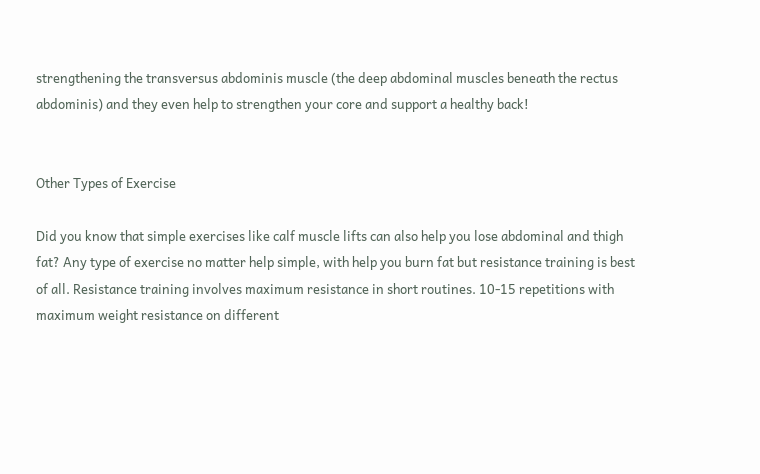strengthening the transversus abdominis muscle (the deep abdominal muscles beneath the rectus abdominis) and they even help to strengthen your core and support a healthy back!


Other Types of Exercise

Did you know that simple exercises like calf muscle lifts can also help you lose abdominal and thigh fat? Any type of exercise no matter help simple, with help you burn fat but resistance training is best of all. Resistance training involves maximum resistance in short routines. 10-15 repetitions with maximum weight resistance on different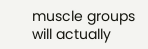muscle groups will actually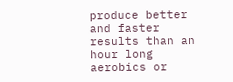produce better and faster results than an hour long aerobics or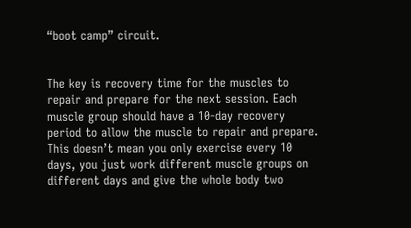“boot camp” circuit.


The key is recovery time for the muscles to repair and prepare for the next session. Each muscle group should have a 10-day recovery period to allow the muscle to repair and prepare. This doesn’t mean you only exercise every 10 days, you just work different muscle groups on different days and give the whole body two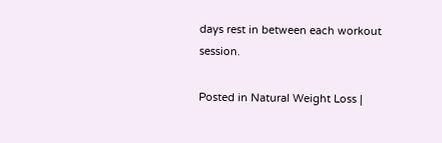days rest in between each workout session.

Posted in Natural Weight Loss |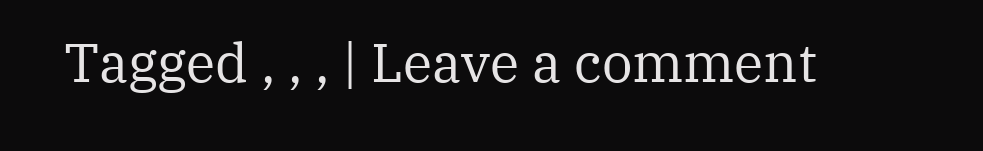Tagged , , , | Leave a comment